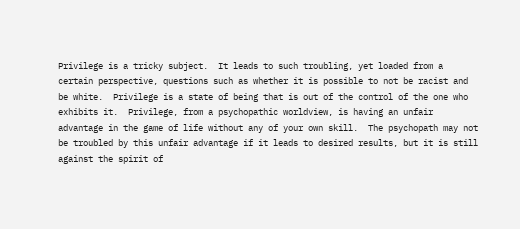Privilege is a tricky subject.  It leads to such troubling, yet loaded from a certain perspective, questions such as whether it is possible to not be racist and be white.  Privilege is a state of being that is out of the control of the one who exhibits it.  Privilege, from a psychopathic worldview, is having an unfair advantage in the game of life without any of your own skill.  The psychopath may not be troubled by this unfair advantage if it leads to desired results, but it is still against the spirit of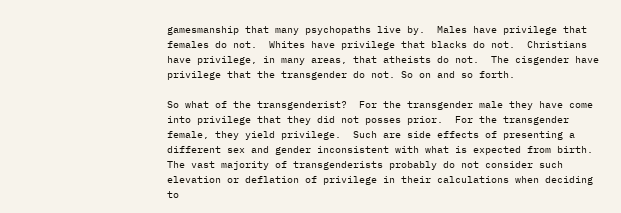gamesmanship that many psychopaths live by.  Males have privilege that females do not.  Whites have privilege that blacks do not.  Christians have privilege, in many areas, that atheists do not.  The cisgender have privilege that the transgender do not. So on and so forth.

So what of the transgenderist?  For the transgender male they have come into privilege that they did not posses prior.  For the transgender female, they yield privilege.  Such are side effects of presenting a different sex and gender inconsistent with what is expected from birth.  The vast majority of transgenderists probably do not consider such elevation or deflation of privilege in their calculations when deciding to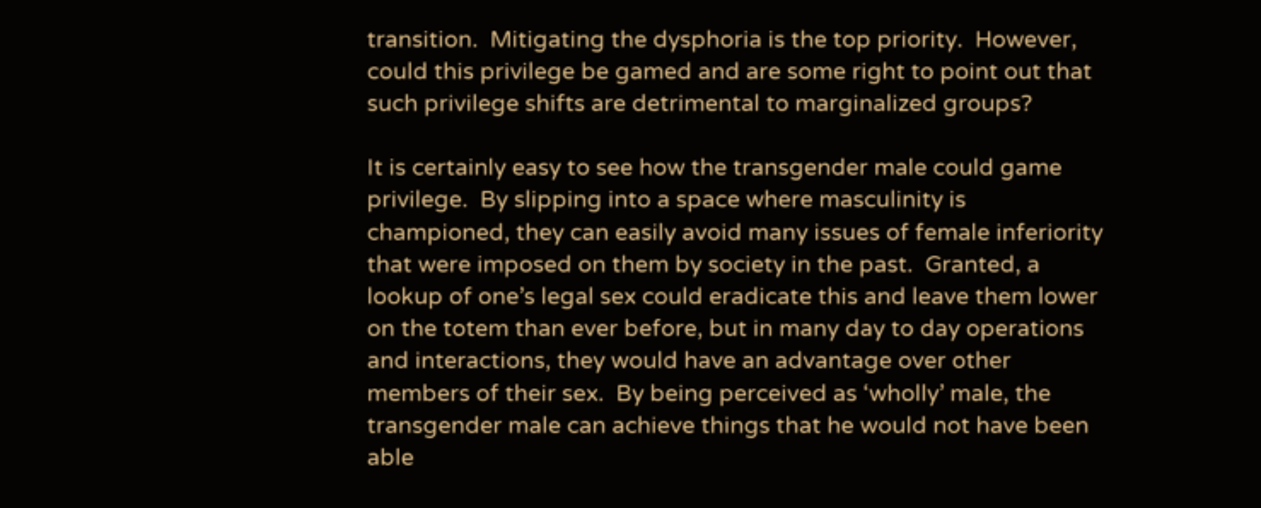transition.  Mitigating the dysphoria is the top priority.  However, could this privilege be gamed and are some right to point out that such privilege shifts are detrimental to marginalized groups?

It is certainly easy to see how the transgender male could game privilege.  By slipping into a space where masculinity is championed, they can easily avoid many issues of female inferiority that were imposed on them by society in the past.  Granted, a lookup of one’s legal sex could eradicate this and leave them lower on the totem than ever before, but in many day to day operations and interactions, they would have an advantage over other members of their sex.  By being perceived as ‘wholly’ male, the transgender male can achieve things that he would not have been able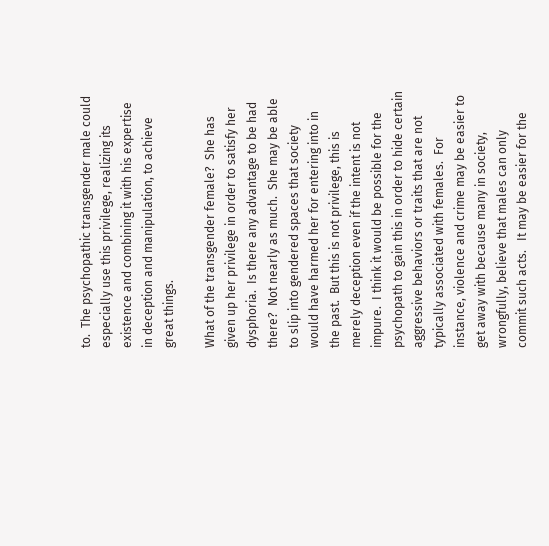to.  The psychopathic transgender male could especially use this privilege, realizing its existence and combining it with his expertise in deception and manipulation, to achieve great things.

What of the transgender female?  She has given up her privilege in order to satisfy her dysphoria.  Is there any advantage to be had there?  Not nearly as much.  She may be able to slip into gendered spaces that society would have harmed her for entering into in the past.  But this is not privilege, this is merely deception even if the intent is not impure.  I think it would be possible for the psychopath to gain this in order to hide certain aggressive behaviors or traits that are not typically associated with females.  For instance, violence and crime may be easier to get away with because many in society, wrongfully, believe that males can only commit such acts.   It may be easier for the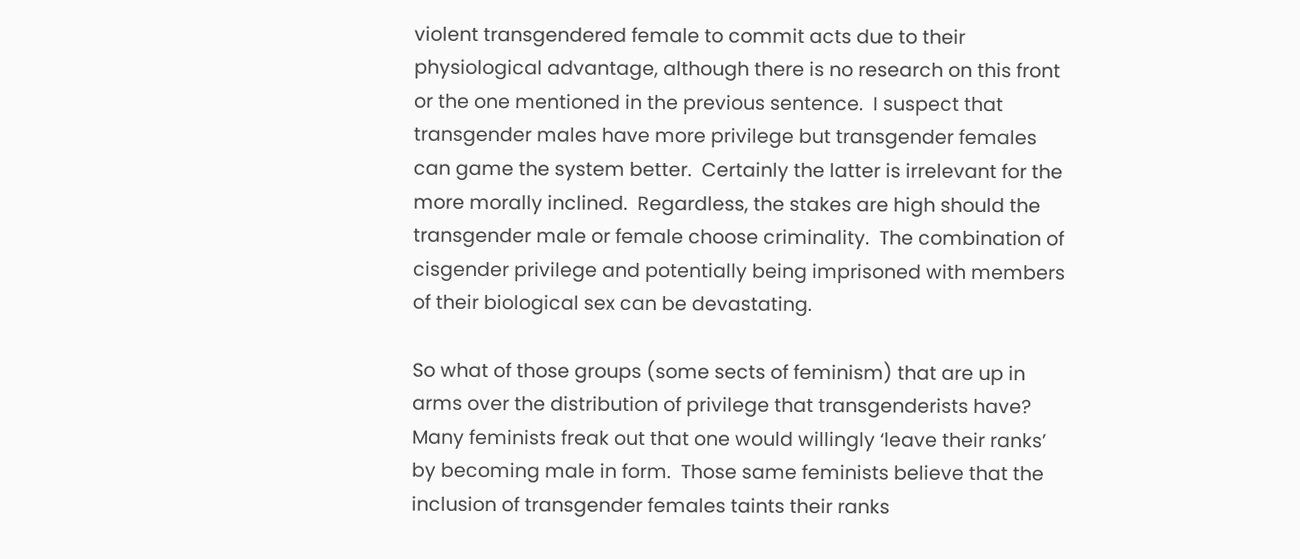violent transgendered female to commit acts due to their physiological advantage, although there is no research on this front or the one mentioned in the previous sentence.  I suspect that transgender males have more privilege but transgender females can game the system better.  Certainly the latter is irrelevant for the more morally inclined.  Regardless, the stakes are high should the transgender male or female choose criminality.  The combination of cisgender privilege and potentially being imprisoned with members of their biological sex can be devastating.

So what of those groups (some sects of feminism) that are up in arms over the distribution of privilege that transgenderists have?  Many feminists freak out that one would willingly ‘leave their ranks’ by becoming male in form.  Those same feminists believe that the inclusion of transgender females taints their ranks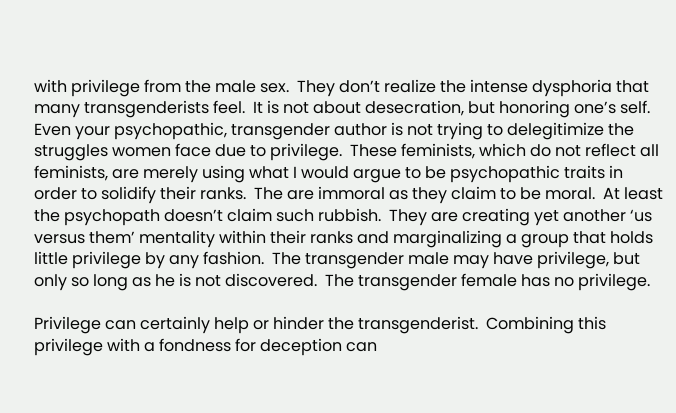with privilege from the male sex.  They don’t realize the intense dysphoria that many transgenderists feel.  It is not about desecration, but honoring one’s self.  Even your psychopathic, transgender author is not trying to delegitimize the struggles women face due to privilege.  These feminists, which do not reflect all feminists, are merely using what I would argue to be psychopathic traits in order to solidify their ranks.  The are immoral as they claim to be moral.  At least the psychopath doesn’t claim such rubbish.  They are creating yet another ‘us versus them’ mentality within their ranks and marginalizing a group that holds little privilege by any fashion.  The transgender male may have privilege, but only so long as he is not discovered.  The transgender female has no privilege.

Privilege can certainly help or hinder the transgenderist.  Combining this privilege with a fondness for deception can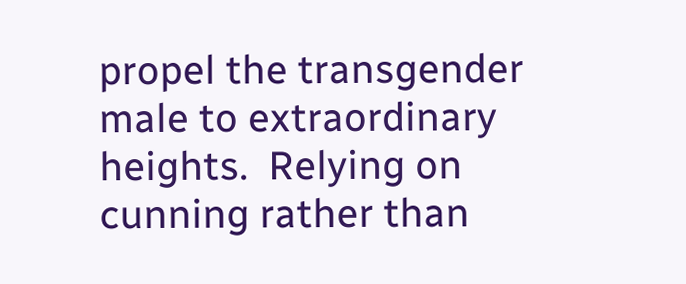propel the transgender male to extraordinary heights.  Relying on cunning rather than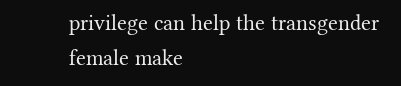privilege can help the transgender female make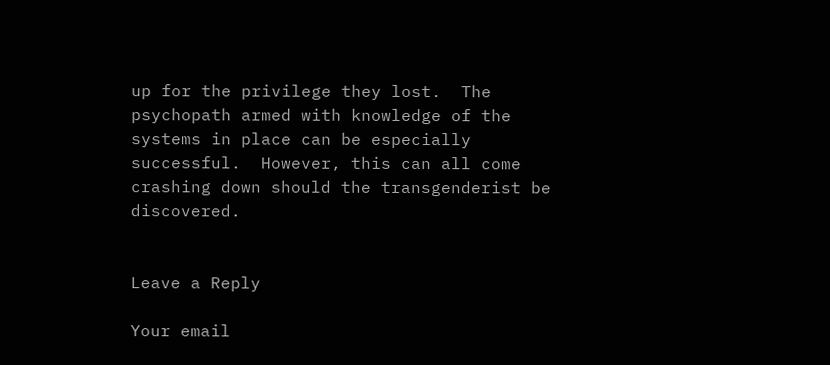up for the privilege they lost.  The psychopath armed with knowledge of the systems in place can be especially successful.  However, this can all come crashing down should the transgenderist be discovered.


Leave a Reply

Your email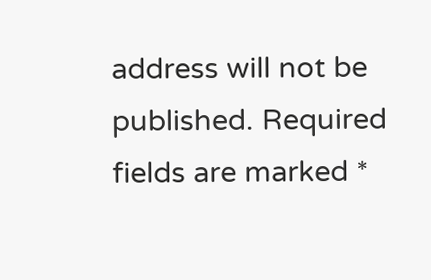address will not be published. Required fields are marked *